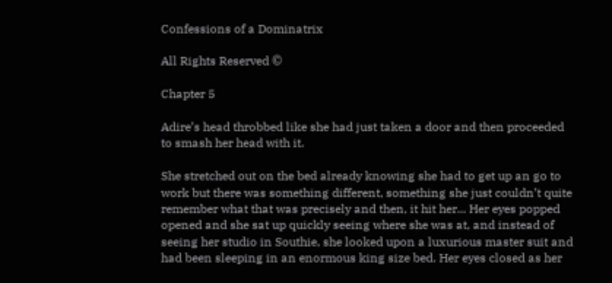Confessions of a Dominatrix

All Rights Reserved ©

Chapter 5

Adire’s head throbbed like she had just taken a door and then proceeded to smash her head with it.

She stretched out on the bed already knowing she had to get up an go to work but there was something different, something she just couldn’t quite remember what that was precisely and then, it hit her... Her eyes popped opened and she sat up quickly seeing where she was at, and instead of seeing her studio in Southie, she looked upon a luxurious master suit and had been sleeping in an enormous king size bed. Her eyes closed as her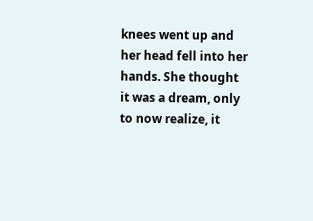knees went up and her head fell into her hands. She thought it was a dream, only to now realize, it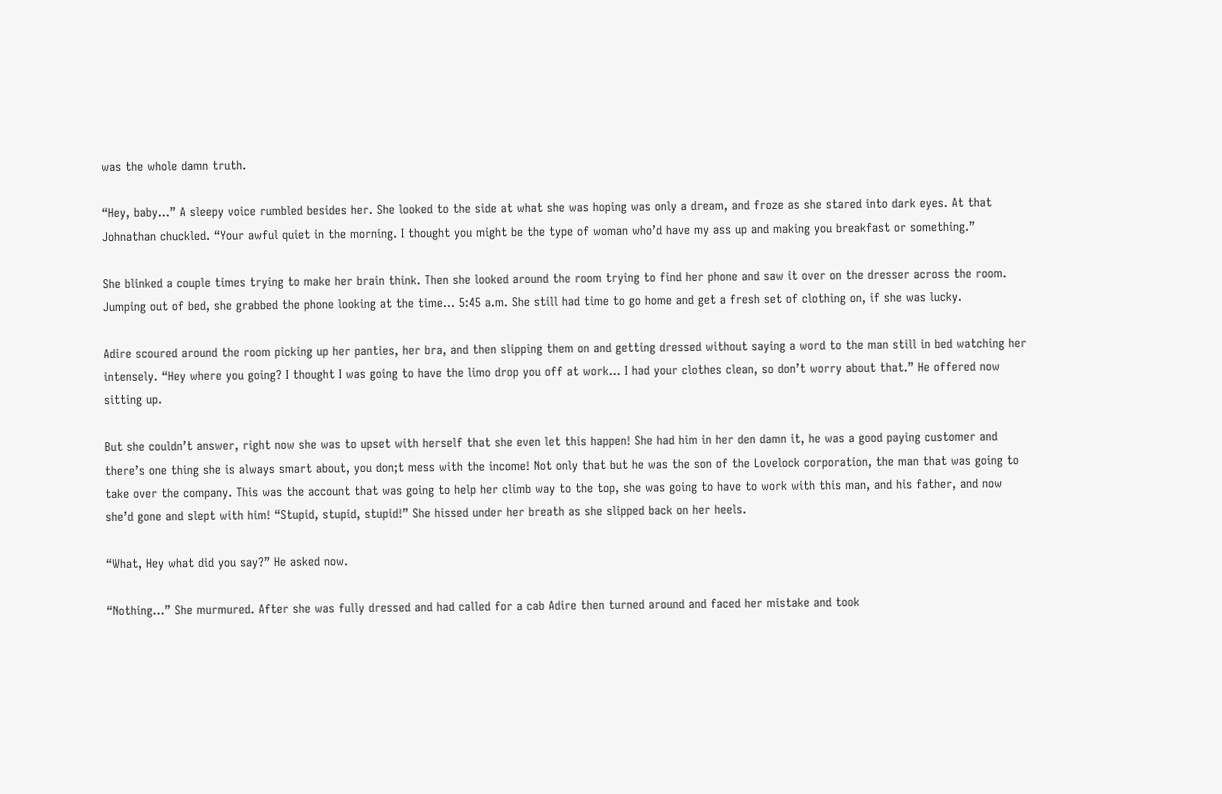was the whole damn truth.

“Hey, baby...” A sleepy voice rumbled besides her. She looked to the side at what she was hoping was only a dream, and froze as she stared into dark eyes. At that Johnathan chuckled. “Your awful quiet in the morning. I thought you might be the type of woman who’d have my ass up and making you breakfast or something.”

She blinked a couple times trying to make her brain think. Then she looked around the room trying to find her phone and saw it over on the dresser across the room. Jumping out of bed, she grabbed the phone looking at the time... 5:45 a.m. She still had time to go home and get a fresh set of clothing on, if she was lucky.

Adire scoured around the room picking up her panties, her bra, and then slipping them on and getting dressed without saying a word to the man still in bed watching her intensely. “Hey where you going? I thought I was going to have the limo drop you off at work... I had your clothes clean, so don’t worry about that.” He offered now sitting up.

But she couldn’t answer, right now she was to upset with herself that she even let this happen! She had him in her den damn it, he was a good paying customer and there’s one thing she is always smart about, you don;t mess with the income! Not only that but he was the son of the Lovelock corporation, the man that was going to take over the company. This was the account that was going to help her climb way to the top, she was going to have to work with this man, and his father, and now she’d gone and slept with him! “Stupid, stupid, stupid!” She hissed under her breath as she slipped back on her heels.

“What, Hey what did you say?” He asked now.

“Nothing...” She murmured. After she was fully dressed and had called for a cab Adire then turned around and faced her mistake and took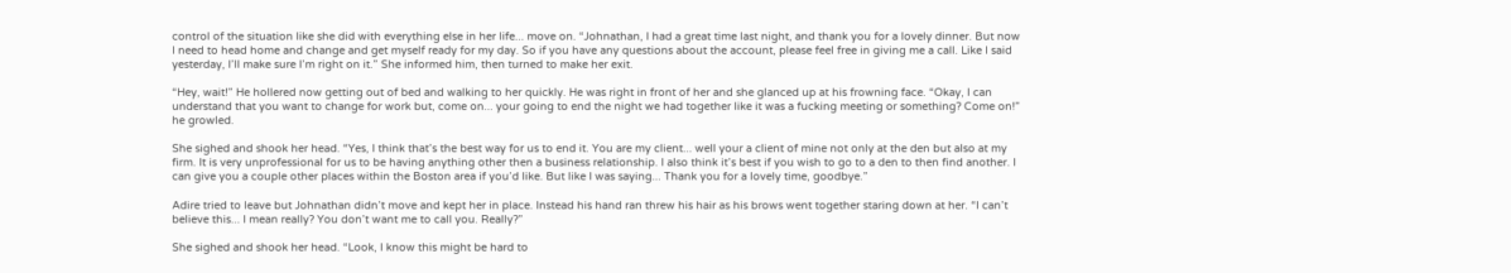control of the situation like she did with everything else in her life... move on. “Johnathan, I had a great time last night, and thank you for a lovely dinner. But now I need to head home and change and get myself ready for my day. So if you have any questions about the account, please feel free in giving me a call. Like I said yesterday, I’ll make sure I’m right on it.” She informed him, then turned to make her exit.

“Hey, wait!” He hollered now getting out of bed and walking to her quickly. He was right in front of her and she glanced up at his frowning face. “Okay, I can understand that you want to change for work but, come on... your going to end the night we had together like it was a fucking meeting or something? Come on!” he growled.

She sighed and shook her head. “Yes, I think that’s the best way for us to end it. You are my client... well your a client of mine not only at the den but also at my firm. It is very unprofessional for us to be having anything other then a business relationship. I also think it’s best if you wish to go to a den to then find another. I can give you a couple other places within the Boston area if you’d like. But like I was saying... Thank you for a lovely time, goodbye.”

Adire tried to leave but Johnathan didn’t move and kept her in place. Instead his hand ran threw his hair as his brows went together staring down at her. “I can’t believe this... I mean really? You don’t want me to call you. Really?”

She sighed and shook her head. “Look, I know this might be hard to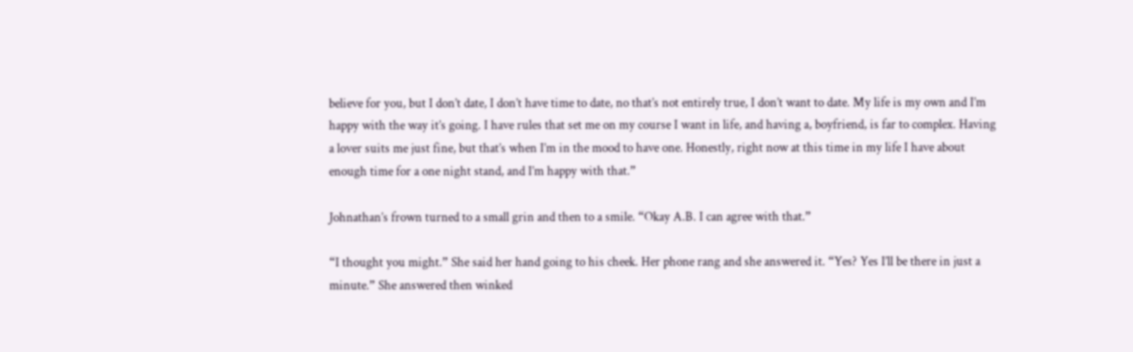believe for you, but I don’t date, I don’t have time to date, no that’s not entirely true, I don’t want to date. My life is my own and I’m happy with the way it’s going. I have rules that set me on my course I want in life, and having a, boyfriend, is far to complex. Having a lover suits me just fine, but that’s when I’m in the mood to have one. Honestly, right now at this time in my life I have about enough time for a one night stand, and I’m happy with that.”

Johnathan’s frown turned to a small grin and then to a smile. “Okay A.B. I can agree with that.”

“I thought you might.” She said her hand going to his cheek. Her phone rang and she answered it. “Yes? Yes I’ll be there in just a minute.” She answered then winked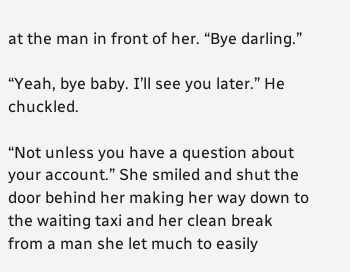at the man in front of her. “Bye darling.”

“Yeah, bye baby. I’ll see you later.” He chuckled.

“Not unless you have a question about your account.” She smiled and shut the door behind her making her way down to the waiting taxi and her clean break from a man she let much to easily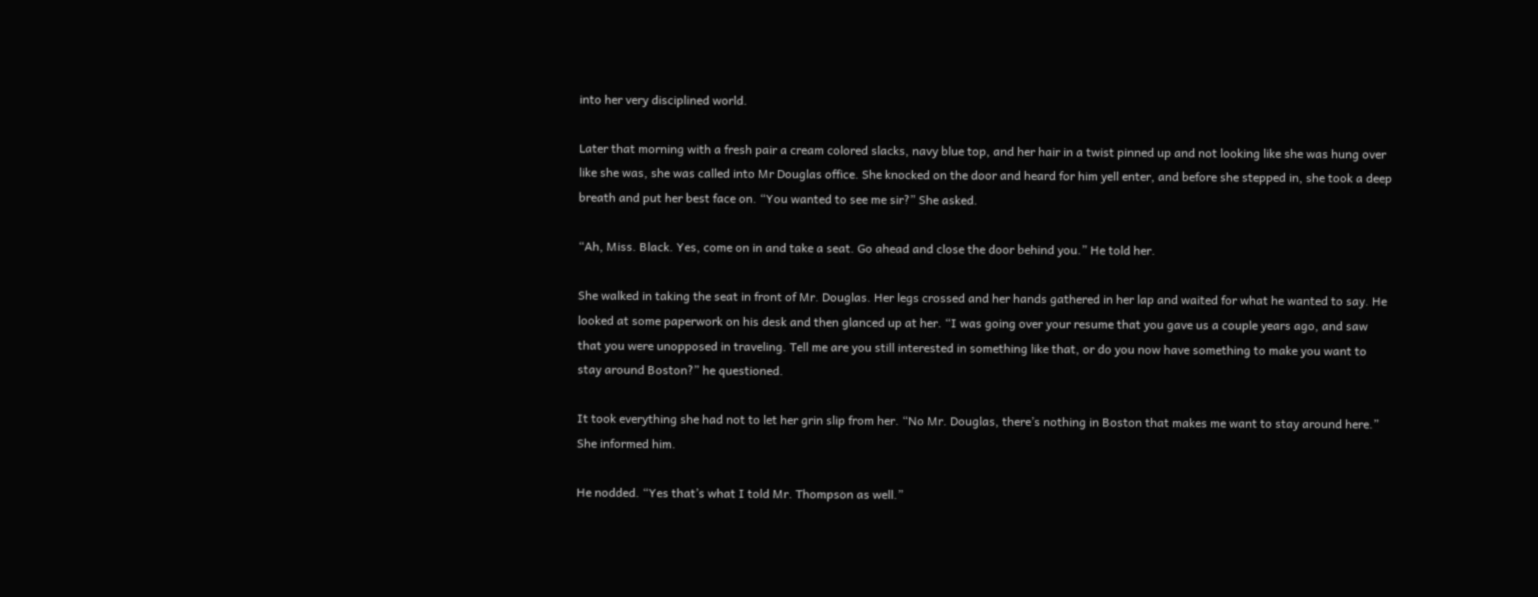into her very disciplined world.

Later that morning with a fresh pair a cream colored slacks, navy blue top, and her hair in a twist pinned up and not looking like she was hung over like she was, she was called into Mr Douglas office. She knocked on the door and heard for him yell enter, and before she stepped in, she took a deep breath and put her best face on. “You wanted to see me sir?” She asked.

“Ah, Miss. Black. Yes, come on in and take a seat. Go ahead and close the door behind you.” He told her.

She walked in taking the seat in front of Mr. Douglas. Her legs crossed and her hands gathered in her lap and waited for what he wanted to say. He looked at some paperwork on his desk and then glanced up at her. “I was going over your resume that you gave us a couple years ago, and saw that you were unopposed in traveling. Tell me are you still interested in something like that, or do you now have something to make you want to stay around Boston?” he questioned.

It took everything she had not to let her grin slip from her. “No Mr. Douglas, there’s nothing in Boston that makes me want to stay around here.” She informed him.

He nodded. “Yes that’s what I told Mr. Thompson as well.”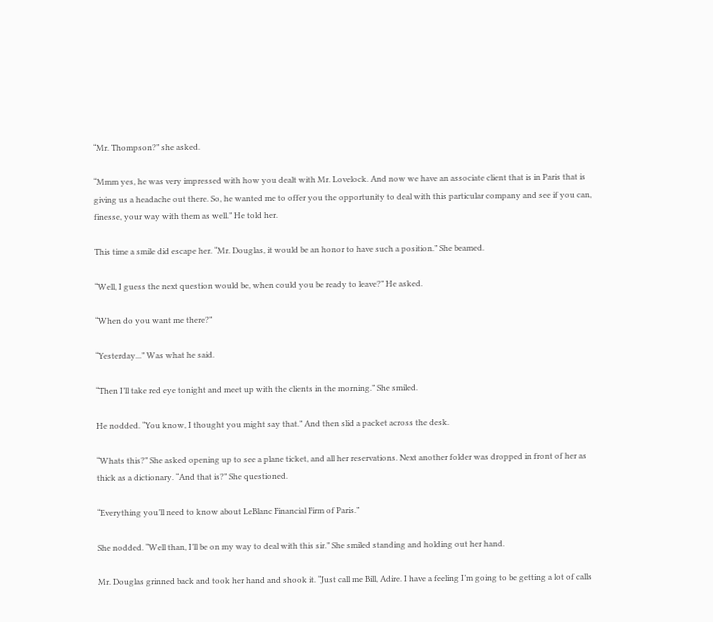“Mr. Thompson?” she asked.

“Mmm yes, he was very impressed with how you dealt with Mr. Lovelock. And now we have an associate client that is in Paris that is giving us a headache out there. So, he wanted me to offer you the opportunity to deal with this particular company and see if you can, finesse, your way with them as well.” He told her.

This time a smile did escape her. “Mr. Douglas, it would be an honor to have such a position.” She beamed.

“Well, I guess the next question would be, when could you be ready to leave?” He asked.

“When do you want me there?”

“Yesterday...” Was what he said.

“Then I’ll take red eye tonight and meet up with the clients in the morning.” She smiled.

He nodded. “You know, I thought you might say that.” And then slid a packet across the desk.

“Whats this?” She asked opening up to see a plane ticket, and all her reservations. Next another folder was dropped in front of her as thick as a dictionary. “And that is?” She questioned.

“Everything you’ll need to know about LeBlanc Financial Firm of Paris.”

She nodded. “Well than, I’ll be on my way to deal with this sir.” She smiled standing and holding out her hand.

Mr. Douglas grinned back and took her hand and shook it. “Just call me Bill, Adire. I have a feeling I’m going to be getting a lot of calls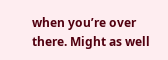when you’re over there. Might as well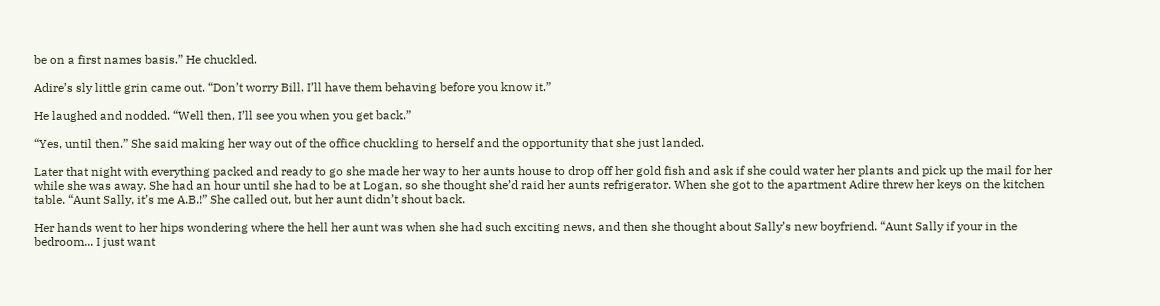be on a first names basis.” He chuckled.

Adire’s sly little grin came out. “Don’t worry Bill. I’ll have them behaving before you know it.”

He laughed and nodded. “Well then, I’ll see you when you get back.”

“Yes, until then.” She said making her way out of the office chuckling to herself and the opportunity that she just landed.

Later that night with everything packed and ready to go she made her way to her aunts house to drop off her gold fish and ask if she could water her plants and pick up the mail for her while she was away. She had an hour until she had to be at Logan, so she thought she’d raid her aunts refrigerator. When she got to the apartment Adire threw her keys on the kitchen table. “Aunt Sally, it’s me A.B.!” She called out, but her aunt didn’t shout back.

Her hands went to her hips wondering where the hell her aunt was when she had such exciting news, and then she thought about Sally’s new boyfriend. “Aunt Sally if your in the bedroom... I just want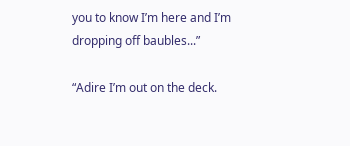you to know I’m here and I’m dropping off baubles...”

“Adire I’m out on the deck.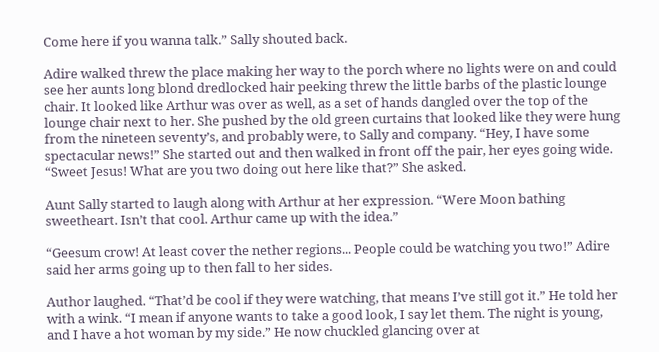Come here if you wanna talk.” Sally shouted back.

Adire walked threw the place making her way to the porch where no lights were on and could see her aunts long blond dredlocked hair peeking threw the little barbs of the plastic lounge chair. It looked like Arthur was over as well, as a set of hands dangled over the top of the lounge chair next to her. She pushed by the old green curtains that looked like they were hung from the nineteen seventy’s, and probably were, to Sally and company. “Hey, I have some spectacular news!” She started out and then walked in front off the pair, her eyes going wide. “Sweet Jesus! What are you two doing out here like that?” She asked.

Aunt Sally started to laugh along with Arthur at her expression. “Were Moon bathing sweetheart. Isn’t that cool. Arthur came up with the idea.”

“Geesum crow! At least cover the nether regions... People could be watching you two!” Adire said her arms going up to then fall to her sides.

Author laughed. “That’d be cool if they were watching, that means I’ve still got it.” He told her with a wink. “I mean if anyone wants to take a good look, I say let them. The night is young, and I have a hot woman by my side.” He now chuckled glancing over at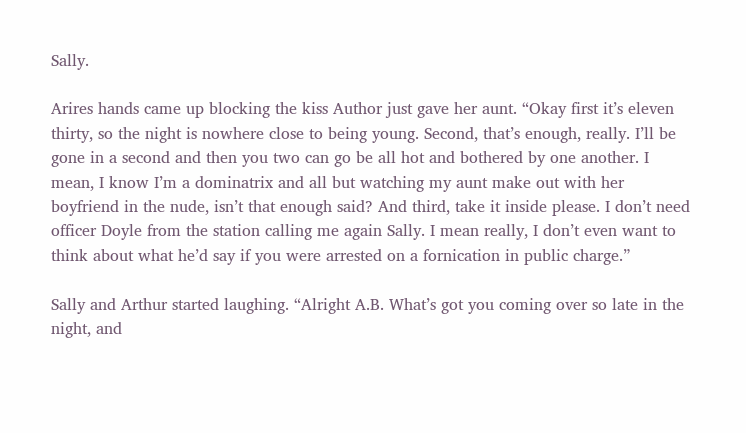Sally.

Arires hands came up blocking the kiss Author just gave her aunt. “Okay first it’s eleven thirty, so the night is nowhere close to being young. Second, that’s enough, really. I’ll be gone in a second and then you two can go be all hot and bothered by one another. I mean, I know I’m a dominatrix and all but watching my aunt make out with her boyfriend in the nude, isn’t that enough said? And third, take it inside please. I don’t need officer Doyle from the station calling me again Sally. I mean really, I don’t even want to think about what he’d say if you were arrested on a fornication in public charge.”

Sally and Arthur started laughing. “Alright A.B. What’s got you coming over so late in the night, and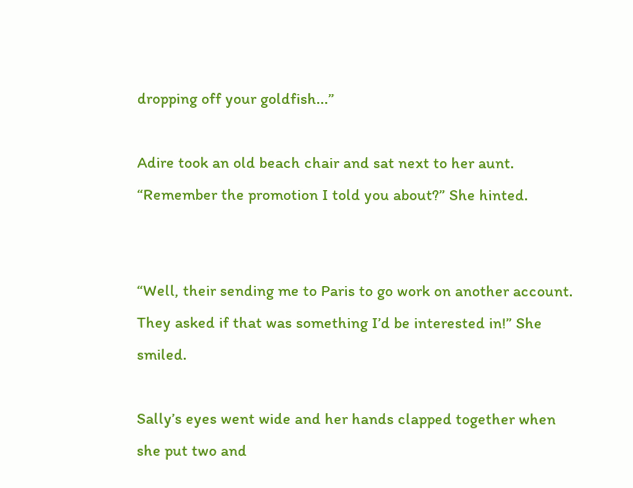dropping off your goldfish...”

Adire took an old beach chair and sat next to her aunt. “Remember the promotion I told you about?” She hinted.


“Well, their sending me to Paris to go work on another account. They asked if that was something I’d be interested in!” She smiled.

Sally’s eyes went wide and her hands clapped together when she put two and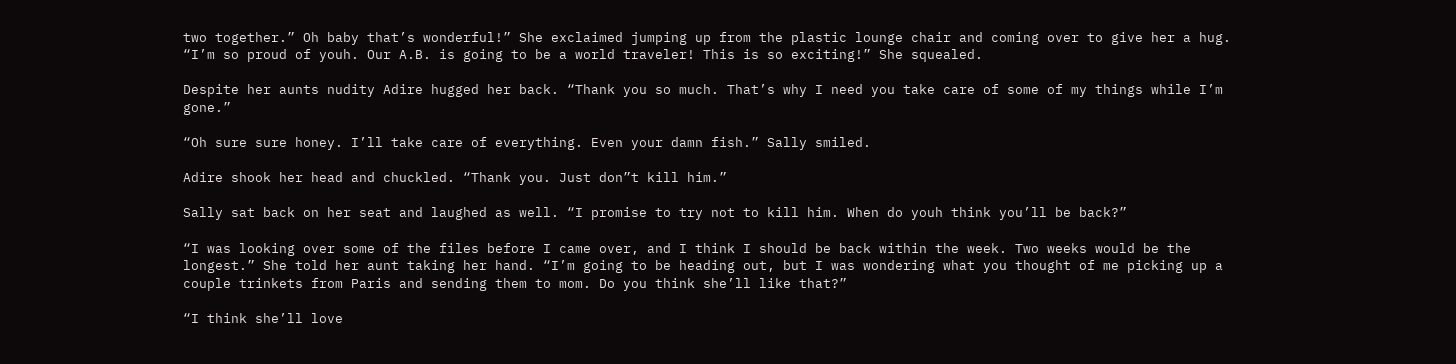two together.” Oh baby that’s wonderful!” She exclaimed jumping up from the plastic lounge chair and coming over to give her a hug. “I’m so proud of youh. Our A.B. is going to be a world traveler! This is so exciting!” She squealed.

Despite her aunts nudity Adire hugged her back. “Thank you so much. That’s why I need you take care of some of my things while I’m gone.”

“Oh sure sure honey. I’ll take care of everything. Even your damn fish.” Sally smiled.

Adire shook her head and chuckled. “Thank you. Just don”t kill him.”

Sally sat back on her seat and laughed as well. “I promise to try not to kill him. When do youh think you’ll be back?”

“I was looking over some of the files before I came over, and I think I should be back within the week. Two weeks would be the longest.” She told her aunt taking her hand. “I’m going to be heading out, but I was wondering what you thought of me picking up a couple trinkets from Paris and sending them to mom. Do you think she’ll like that?”

“I think she’ll love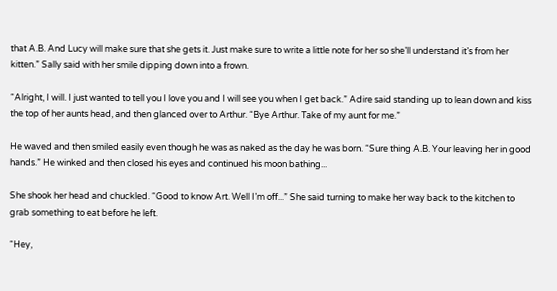that A.B. And Lucy will make sure that she gets it. Just make sure to write a little note for her so she’ll understand it’s from her kitten.” Sally said with her smile dipping down into a frown.

“Alright, I will. I just wanted to tell you I love you and I will see you when I get back.” Adire said standing up to lean down and kiss the top of her aunts head, and then glanced over to Arthur. “Bye Arthur. Take of my aunt for me.”

He waved and then smiled easily even though he was as naked as the day he was born. “Sure thing A.B. Your leaving her in good hands.” He winked and then closed his eyes and continued his moon bathing...

She shook her head and chuckled. “Good to know Art. Well I’m off...” She said turning to make her way back to the kitchen to grab something to eat before he left.

“Hey,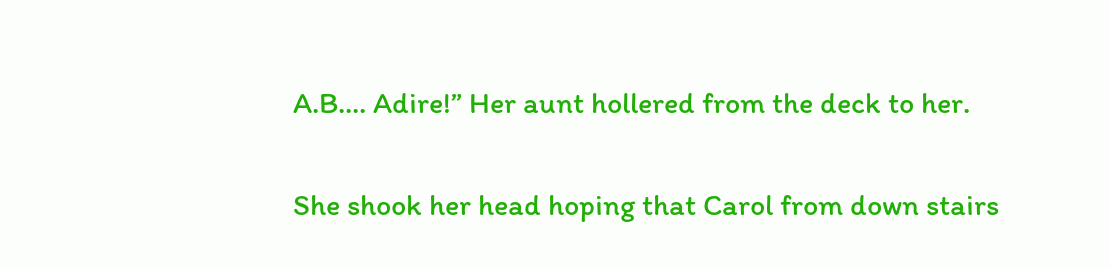A.B.... Adire!” Her aunt hollered from the deck to her.

She shook her head hoping that Carol from down stairs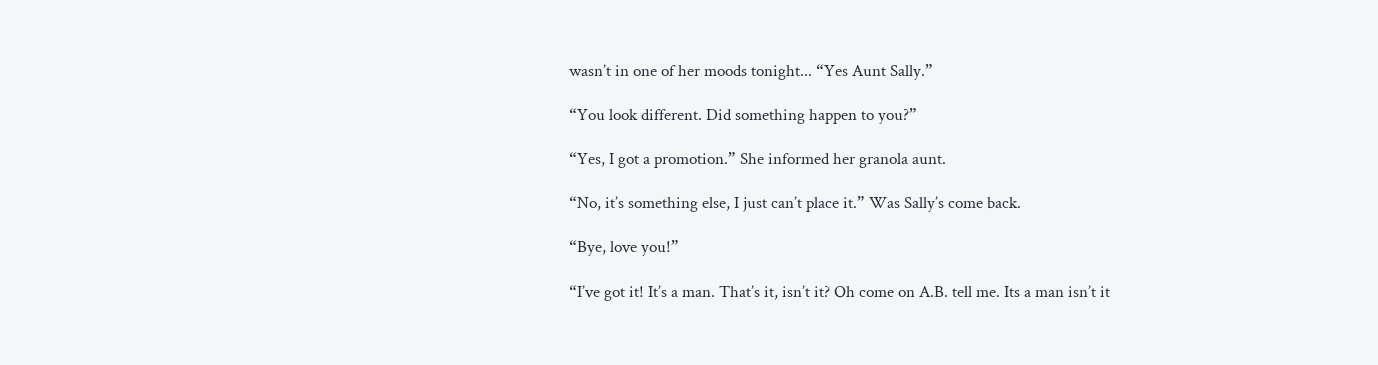wasn’t in one of her moods tonight... “Yes Aunt Sally.”

“You look different. Did something happen to you?”

“Yes, I got a promotion.” She informed her granola aunt.

“No, it’s something else, I just can’t place it.” Was Sally’s come back.

“Bye, love you!”

“I’ve got it! It’s a man. That’s it, isn’t it? Oh come on A.B. tell me. Its a man isn’t it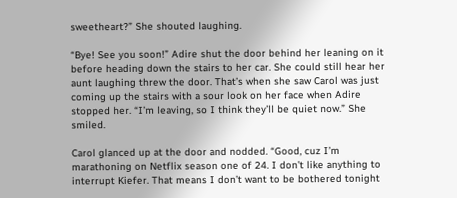sweetheart?” She shouted laughing.

“Bye! See you soon!” Adire shut the door behind her leaning on it before heading down the stairs to her car. She could still hear her aunt laughing threw the door. That’s when she saw Carol was just coming up the stairs with a sour look on her face when Adire stopped her. “I’m leaving, so I think they’ll be quiet now.” She smiled.

Carol glanced up at the door and nodded. “Good, cuz I’m marathoning on Netflix season one of 24. I don’t like anything to interrupt Kiefer. That means I don’t want to be bothered tonight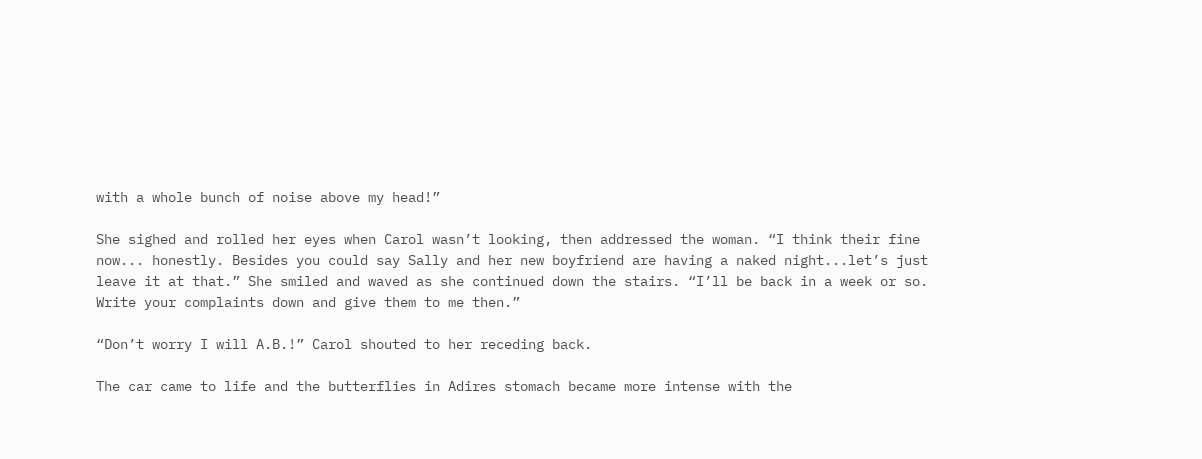with a whole bunch of noise above my head!”

She sighed and rolled her eyes when Carol wasn’t looking, then addressed the woman. “I think their fine now... honestly. Besides you could say Sally and her new boyfriend are having a naked night...let’s just leave it at that.” She smiled and waved as she continued down the stairs. “I’ll be back in a week or so. Write your complaints down and give them to me then.”

“Don’t worry I will A.B.!” Carol shouted to her receding back.

The car came to life and the butterflies in Adires stomach became more intense with the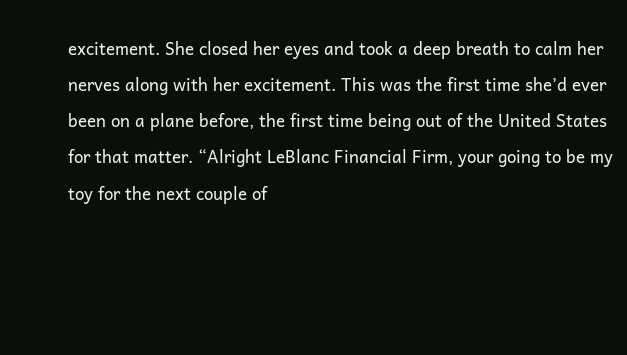excitement. She closed her eyes and took a deep breath to calm her nerves along with her excitement. This was the first time she’d ever been on a plane before, the first time being out of the United States for that matter. “Alright LeBlanc Financial Firm, your going to be my toy for the next couple of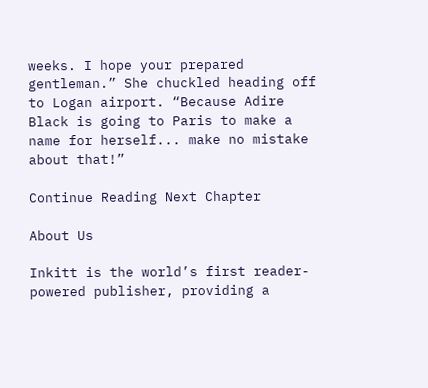weeks. I hope your prepared gentleman.” She chuckled heading off to Logan airport. “Because Adire Black is going to Paris to make a name for herself... make no mistake about that!”

Continue Reading Next Chapter

About Us

Inkitt is the world’s first reader-powered publisher, providing a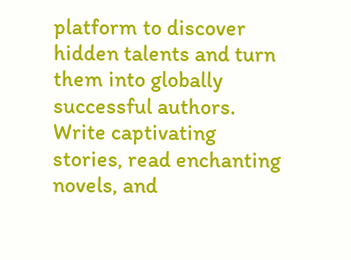platform to discover hidden talents and turn them into globally successful authors. Write captivating stories, read enchanting novels, and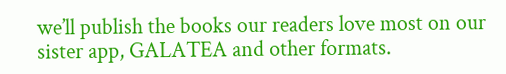we’ll publish the books our readers love most on our sister app, GALATEA and other formats.